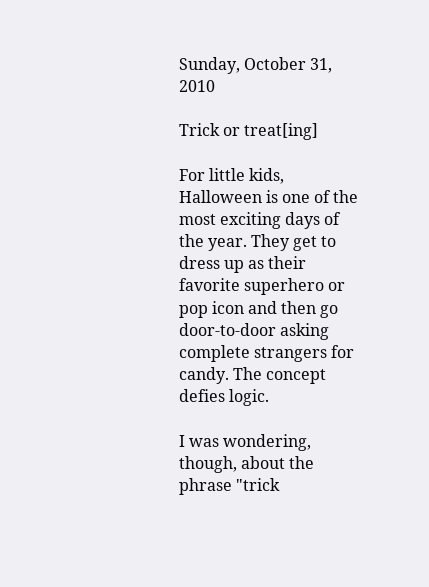Sunday, October 31, 2010

Trick or treat[ing]

For little kids, Halloween is one of the most exciting days of the year. They get to dress up as their favorite superhero or pop icon and then go door-to-door asking complete strangers for candy. The concept defies logic.

I was wondering, though, about the phrase "trick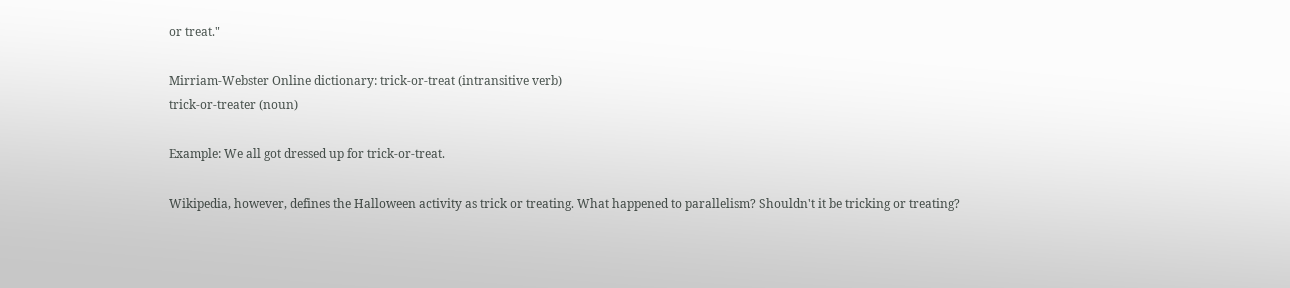or treat."

Mirriam-Webster Online dictionary: trick-or-treat (intransitive verb)
trick-or-treater (noun)

Example: We all got dressed up for trick-or-treat.

Wikipedia, however, defines the Halloween activity as trick or treating. What happened to parallelism? Shouldn't it be tricking or treating?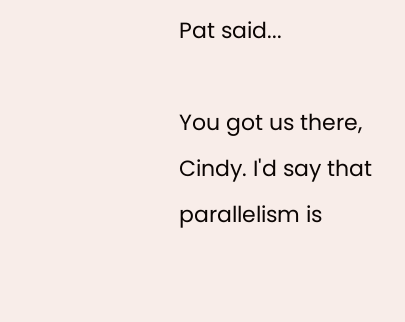Pat said...

You got us there, Cindy. I'd say that parallelism is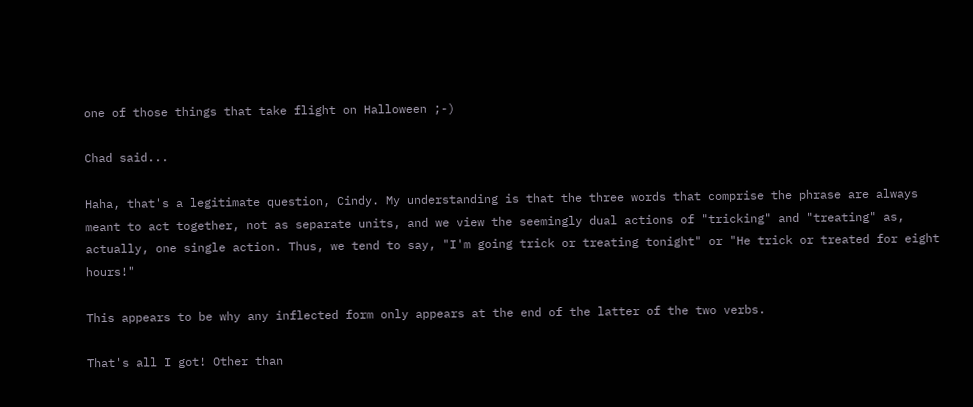one of those things that take flight on Halloween ;-)

Chad said...

Haha, that's a legitimate question, Cindy. My understanding is that the three words that comprise the phrase are always meant to act together, not as separate units, and we view the seemingly dual actions of "tricking" and "treating" as, actually, one single action. Thus, we tend to say, "I'm going trick or treating tonight" or "He trick or treated for eight hours!"

This appears to be why any inflected form only appears at the end of the latter of the two verbs.

That's all I got! Other than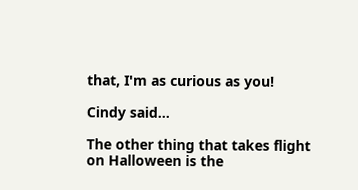that, I'm as curious as you!

Cindy said...

The other thing that takes flight on Halloween is the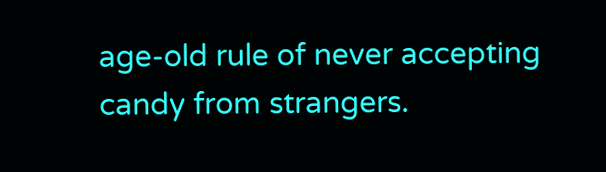age-old rule of never accepting candy from strangers.